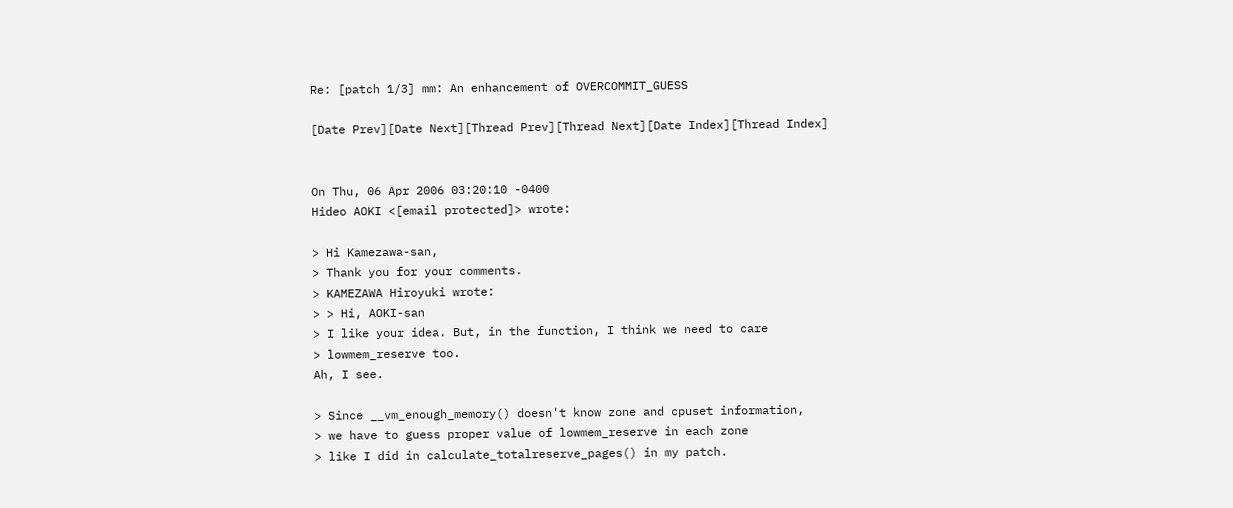Re: [patch 1/3] mm: An enhancement of OVERCOMMIT_GUESS

[Date Prev][Date Next][Thread Prev][Thread Next][Date Index][Thread Index]


On Thu, 06 Apr 2006 03:20:10 -0400
Hideo AOKI <[email protected]> wrote:

> Hi Kamezawa-san,
> Thank you for your comments.
> KAMEZAWA Hiroyuki wrote:
> > Hi, AOKI-san
> I like your idea. But, in the function, I think we need to care
> lowmem_reserve too.
Ah, I see.

> Since __vm_enough_memory() doesn't know zone and cpuset information,
> we have to guess proper value of lowmem_reserve in each zone
> like I did in calculate_totalreserve_pages() in my patch.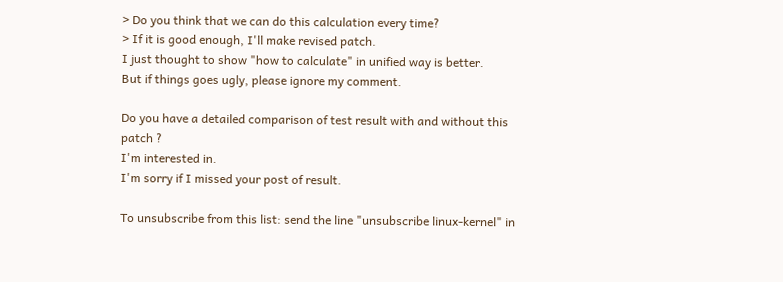> Do you think that we can do this calculation every time?
> If it is good enough, I'll make revised patch.
I just thought to show "how to calculate" in unified way is better.
But if things goes ugly, please ignore my comment.

Do you have a detailed comparison of test result with and without this patch ?
I'm interested in.
I'm sorry if I missed your post of result.

To unsubscribe from this list: send the line "unsubscribe linux-kernel" in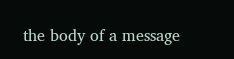the body of a message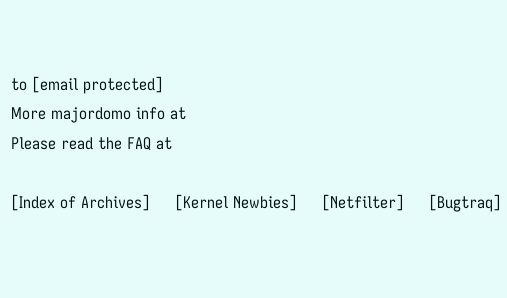to [email protected]
More majordomo info at
Please read the FAQ at

[Index of Archives]     [Kernel Newbies]     [Netfilter]     [Bugtraq]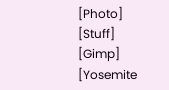[Photo]     [Stuff]     [Gimp]     [Yosemite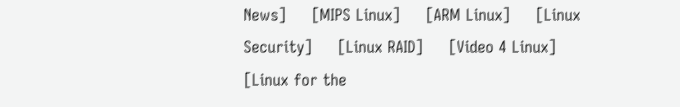News]     [MIPS Linux]     [ARM Linux]     [Linux Security]     [Linux RAID]     [Video 4 Linux]     [Linux for the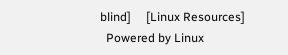blind]     [Linux Resources]
  Powered by Linux